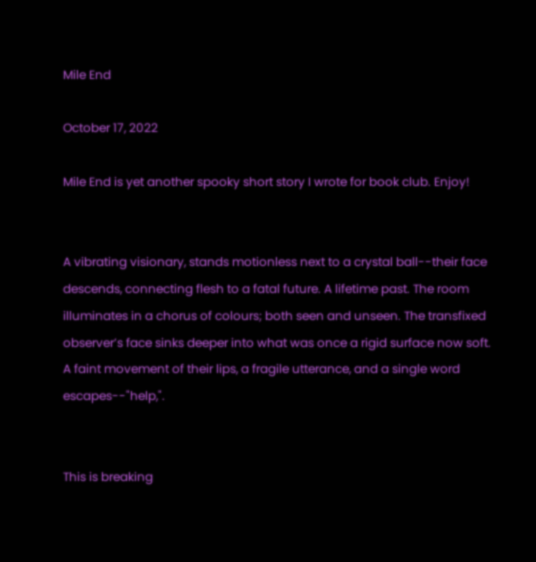Mile End

October 17, 2022

Mile End is yet another spooky short story I wrote for book club. Enjoy!


A vibrating visionary, stands motionless next to a crystal ball--their face descends, connecting flesh to a fatal future. A lifetime past. The room illuminates in a chorus of colours; both seen and unseen. The transfixed observer’s face sinks deeper into what was once a rigid surface now soft. A faint movement of their lips, a fragile utterance, and a single word escapes--"help,".


This is breaking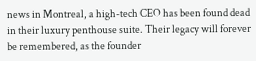news in Montreal, a high-tech CEO has been found dead in their luxury penthouse suite. Their legacy will forever be remembered, as the founder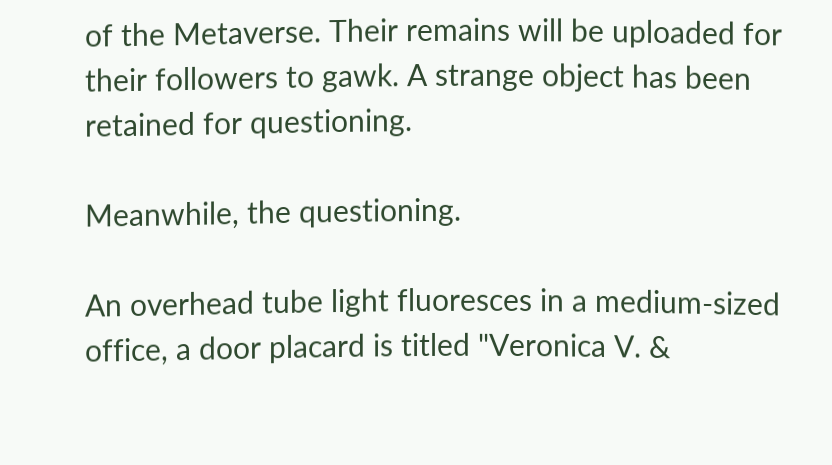of the Metaverse. Their remains will be uploaded for their followers to gawk. A strange object has been retained for questioning.

Meanwhile, the questioning.

An overhead tube light fluoresces in a medium-sized office, a door placard is titled "Veronica V. &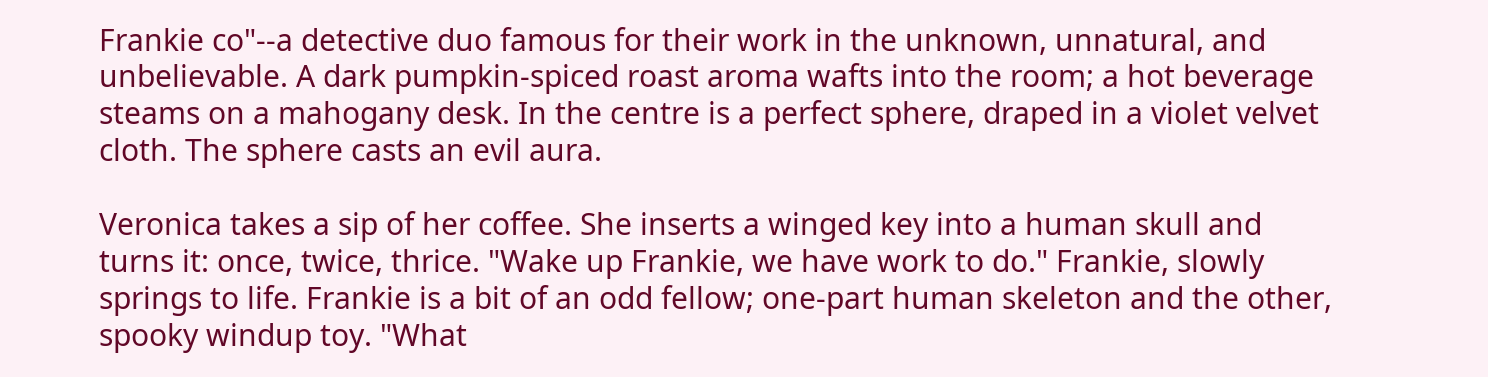Frankie co"--a detective duo famous for their work in the unknown, unnatural, and unbelievable. A dark pumpkin-spiced roast aroma wafts into the room; a hot beverage steams on a mahogany desk. In the centre is a perfect sphere, draped in a violet velvet cloth. The sphere casts an evil aura.

Veronica takes a sip of her coffee. She inserts a winged key into a human skull and turns it: once, twice, thrice. "Wake up Frankie, we have work to do." Frankie, slowly springs to life. Frankie is a bit of an odd fellow; one-part human skeleton and the other, spooky windup toy. "What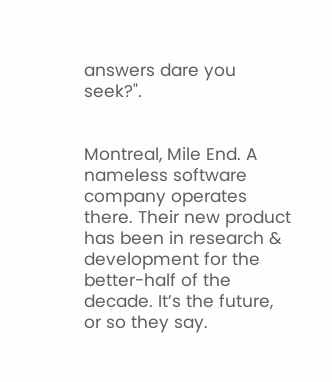answers dare you seek?".


Montreal, Mile End. A nameless software company operates there. Their new product has been in research & development for the better-half of the decade. It’s the future, or so they say.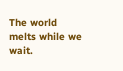The world melts while we wait.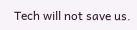Tech will not save us.